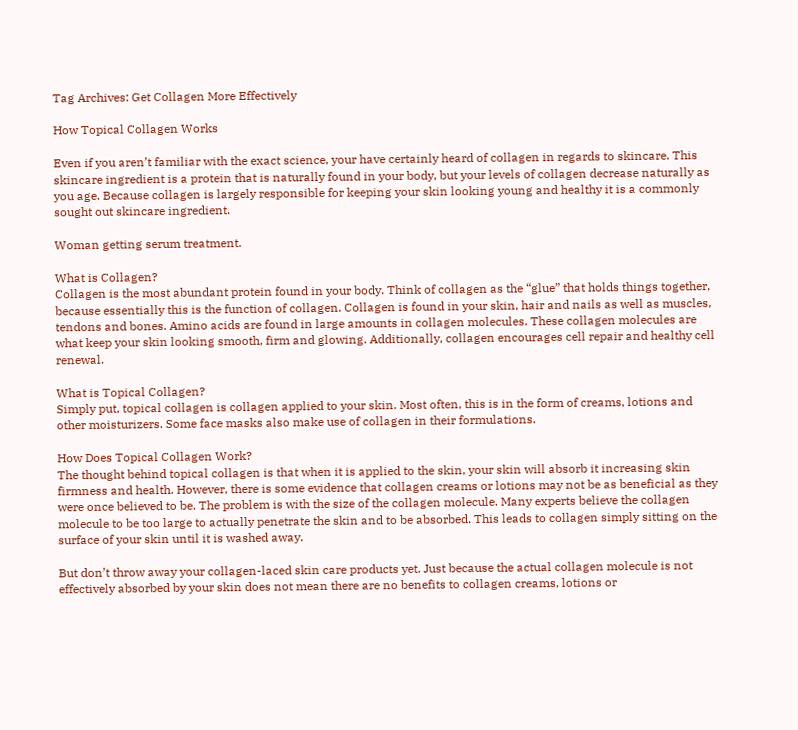Tag Archives: Get Collagen More Effectively

How Topical Collagen Works

Even if you aren’t familiar with the exact science, your have certainly heard of collagen in regards to skincare. This skincare ingredient is a protein that is naturally found in your body, but your levels of collagen decrease naturally as you age. Because collagen is largely responsible for keeping your skin looking young and healthy it is a commonly sought out skincare ingredient.

Woman getting serum treatment.

What is Collagen?
Collagen is the most abundant protein found in your body. Think of collagen as the “glue” that holds things together, because essentially this is the function of collagen. Collagen is found in your skin, hair and nails as well as muscles, tendons and bones. Amino acids are found in large amounts in collagen molecules. These collagen molecules are what keep your skin looking smooth, firm and glowing. Additionally, collagen encourages cell repair and healthy cell renewal.

What is Topical Collagen?
Simply put, topical collagen is collagen applied to your skin. Most often, this is in the form of creams, lotions and other moisturizers. Some face masks also make use of collagen in their formulations.

How Does Topical Collagen Work?
The thought behind topical collagen is that when it is applied to the skin, your skin will absorb it increasing skin firmness and health. However, there is some evidence that collagen creams or lotions may not be as beneficial as they were once believed to be. The problem is with the size of the collagen molecule. Many experts believe the collagen molecule to be too large to actually penetrate the skin and to be absorbed. This leads to collagen simply sitting on the surface of your skin until it is washed away.

But don’t throw away your collagen-laced skin care products yet. Just because the actual collagen molecule is not effectively absorbed by your skin does not mean there are no benefits to collagen creams, lotions or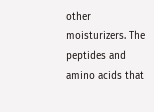other moisturizers. The peptides and amino acids that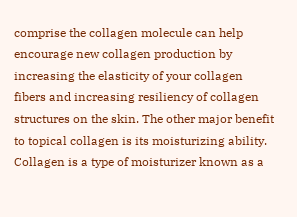comprise the collagen molecule can help encourage new collagen production by increasing the elasticity of your collagen fibers and increasing resiliency of collagen structures on the skin. The other major benefit to topical collagen is its moisturizing ability. Collagen is a type of moisturizer known as a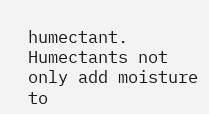humectant. Humectants not only add moisture to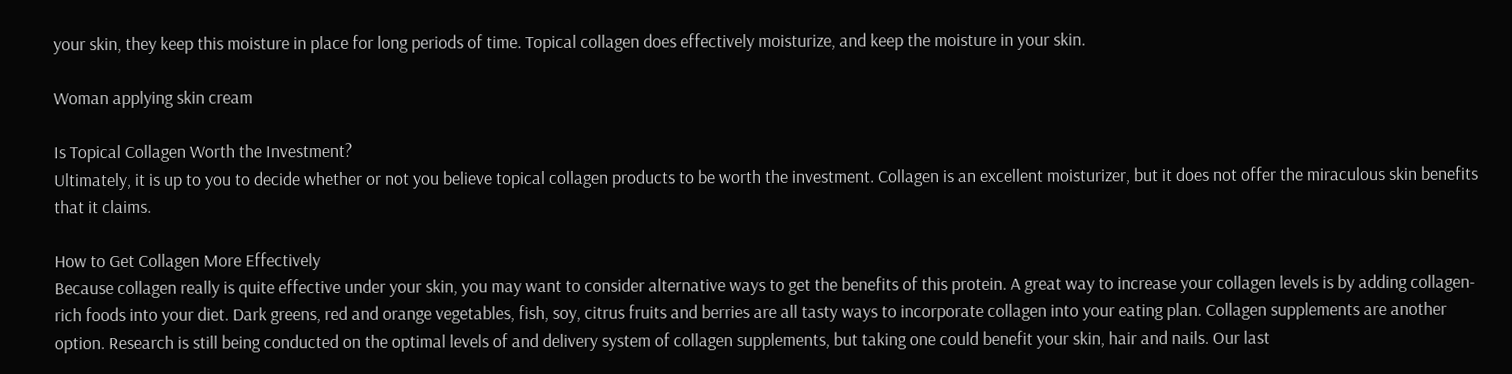your skin, they keep this moisture in place for long periods of time. Topical collagen does effectively moisturize, and keep the moisture in your skin.

Woman applying skin cream

Is Topical Collagen Worth the Investment?
Ultimately, it is up to you to decide whether or not you believe topical collagen products to be worth the investment. Collagen is an excellent moisturizer, but it does not offer the miraculous skin benefits that it claims.

How to Get Collagen More Effectively
Because collagen really is quite effective under your skin, you may want to consider alternative ways to get the benefits of this protein. A great way to increase your collagen levels is by adding collagen-rich foods into your diet. Dark greens, red and orange vegetables, fish, soy, citrus fruits and berries are all tasty ways to incorporate collagen into your eating plan. Collagen supplements are another option. Research is still being conducted on the optimal levels of and delivery system of collagen supplements, but taking one could benefit your skin, hair and nails. Our last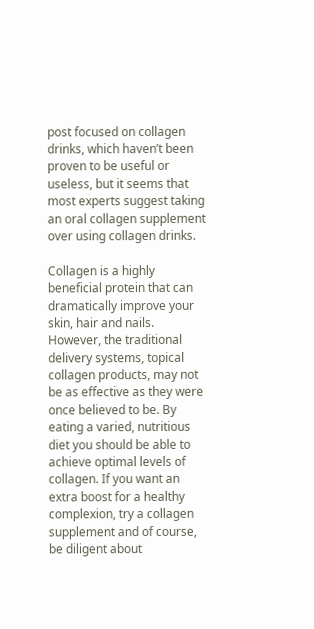post focused on collagen drinks, which haven’t been proven to be useful or useless, but it seems that most experts suggest taking an oral collagen supplement over using collagen drinks.

Collagen is a highly beneficial protein that can dramatically improve your skin, hair and nails. However, the traditional delivery systems, topical collagen products, may not be as effective as they were once believed to be. By eating a varied, nutritious diet you should be able to achieve optimal levels of collagen. If you want an extra boost for a healthy complexion, try a collagen supplement and of course, be diligent about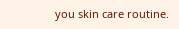you skin care routine.